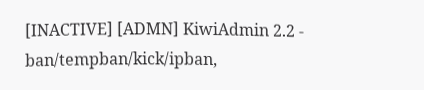[INACTIVE] [ADMN] KiwiAdmin 2.2 - ban/tempban/kick/ipban,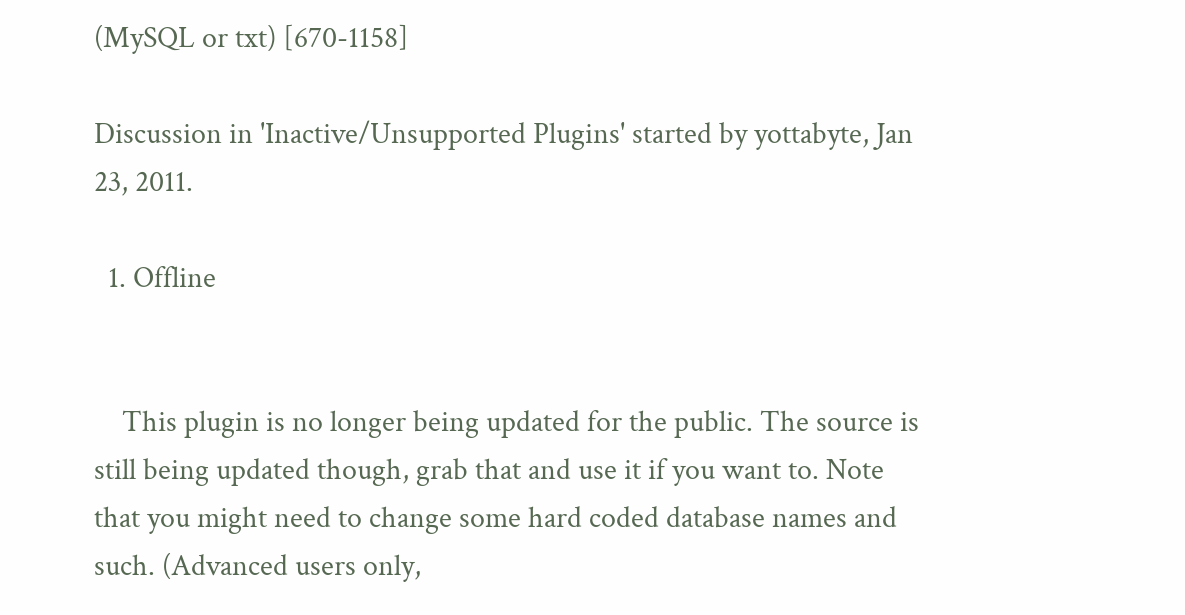(MySQL or txt) [670-1158]

Discussion in 'Inactive/Unsupported Plugins' started by yottabyte, Jan 23, 2011.

  1. Offline


    This plugin is no longer being updated for the public. The source is still being updated though, grab that and use it if you want to. Note that you might need to change some hard coded database names and such. (Advanced users only,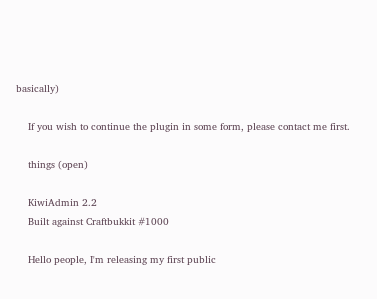basically)

    If you wish to continue the plugin in some form, please contact me first.

    things (open)

    KiwiAdmin 2.2
    Built against Craftbukkit #1000

    Hello people, I'm releasing my first public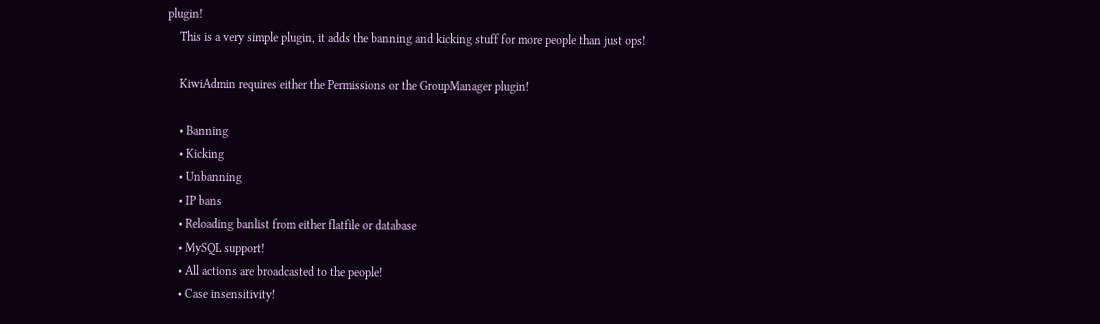plugin!
    This is a very simple plugin, it adds the banning and kicking stuff for more people than just ops!

    KiwiAdmin requires either the Permissions or the GroupManager plugin!

    • Banning
    • Kicking
    • Unbanning
    • IP bans
    • Reloading banlist from either flatfile or database
    • MySQL support!
    • All actions are broadcasted to the people!
    • Case insensitivity!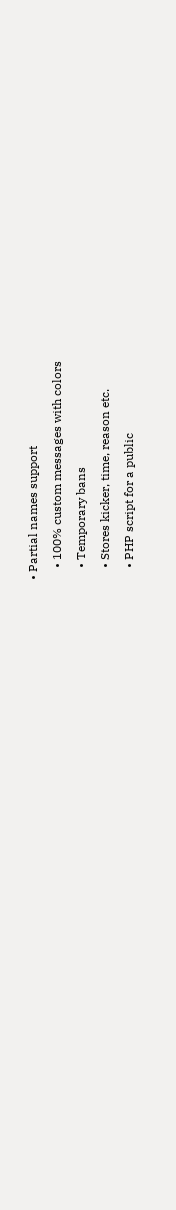• Partial names support
    • 100% custom messages with colors
    • Temporary bans
    • Stores kicker, time, reason etc.
    • PHP script for a public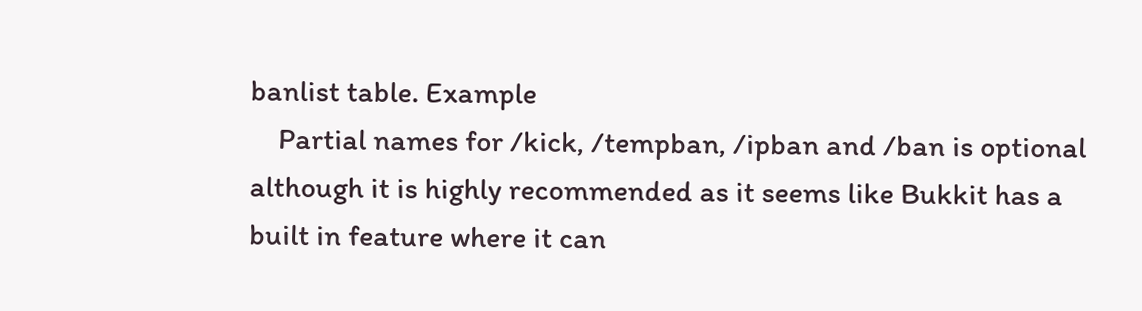banlist table. Example
    Partial names for /kick, /tempban, /ipban and /ban is optional although it is highly recommended as it seems like Bukkit has a built in feature where it can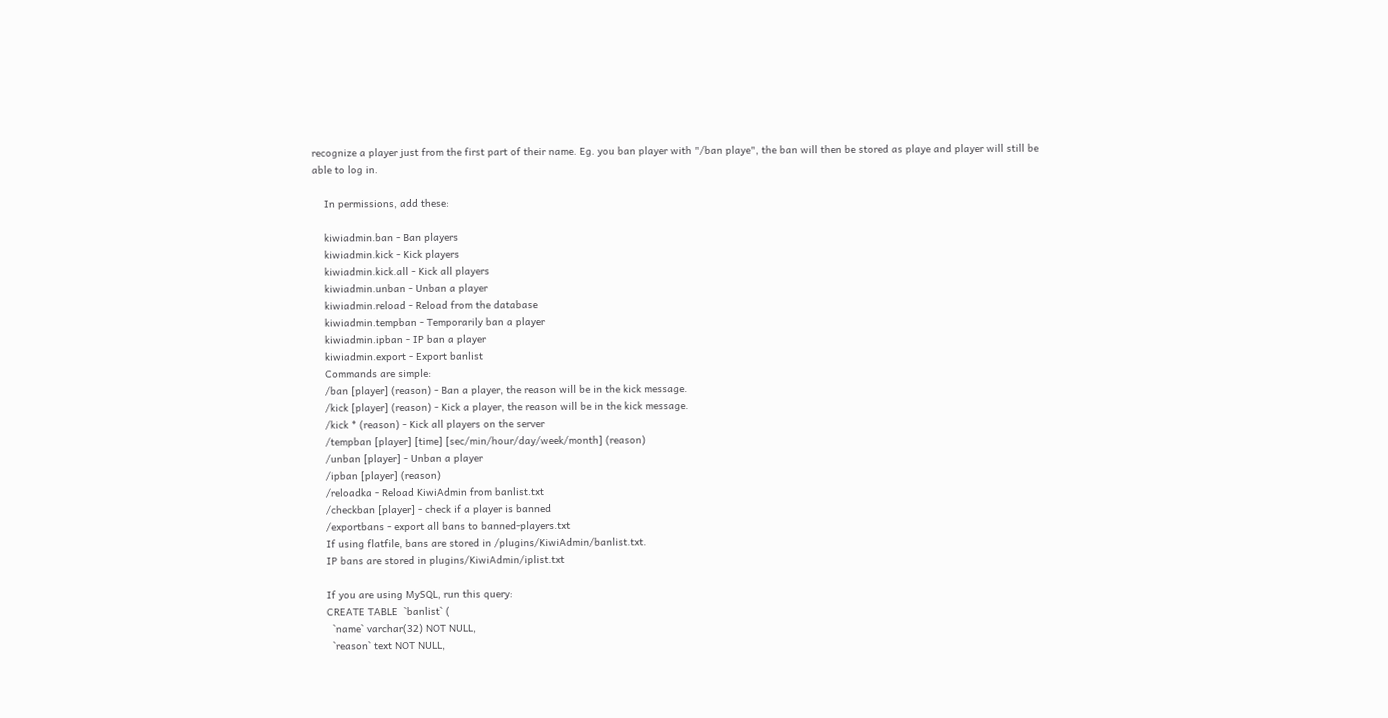recognize a player just from the first part of their name. Eg. you ban player with "/ban playe", the ban will then be stored as playe and player will still be able to log in.

    In permissions, add these:

    kiwiadmin.ban - Ban players
    kiwiadmin.kick - Kick players
    kiwiadmin.kick.all - Kick all players
    kiwiadmin.unban - Unban a player
    kiwiadmin.reload - Reload from the database
    kiwiadmin.tempban - Temporarily ban a player
    kiwiadmin.ipban - IP ban a player
    kiwiadmin.export - Export banlist
    Commands are simple:
    /ban [player] (reason) - Ban a player, the reason will be in the kick message.
    /kick [player] (reason) - Kick a player, the reason will be in the kick message.
    /kick * (reason) - Kick all players on the server
    /tempban [player] [time] [sec/min/hour/day/week/month] (reason)
    /unban [player] - Unban a player
    /ipban [player] (reason)
    /reloadka - Reload KiwiAdmin from banlist.txt
    /checkban [player] - check if a player is banned
    /exportbans - export all bans to banned-players.txt
    If using flatfile, bans are stored in /plugins/KiwiAdmin/banlist.txt.
    IP bans are stored in plugins/KiwiAdmin/iplist.txt

    If you are using MySQL, run this query:
    CREATE TABLE  `banlist` (
      `name` varchar(32) NOT NULL,
      `reason` text NOT NULL,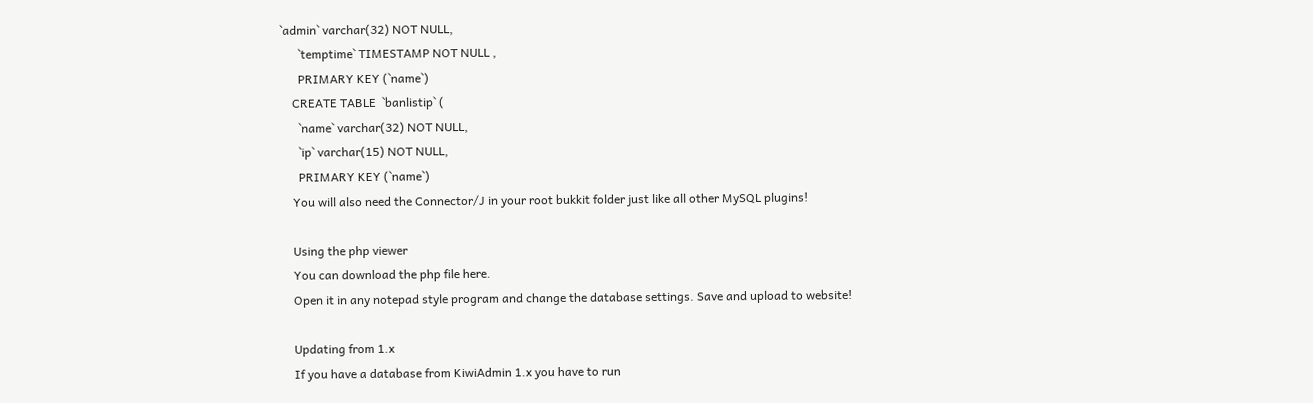`admin` varchar(32) NOT NULL,
      `temptime` TIMESTAMP NOT NULL ,
      PRIMARY KEY (`name`)
    CREATE TABLE  `banlistip` (
      `name` varchar(32) NOT NULL,
      `ip` varchar(15) NOT NULL,
      PRIMARY KEY (`name`)
    You will also need the Connector/J in your root bukkit folder just like all other MySQL plugins!

    Using the php viewer
    You can download the php file here.
    Open it in any notepad style program and change the database settings. Save and upload to website!

    Updating from 1.x
    If you have a database from KiwiAdmin 1.x you have to run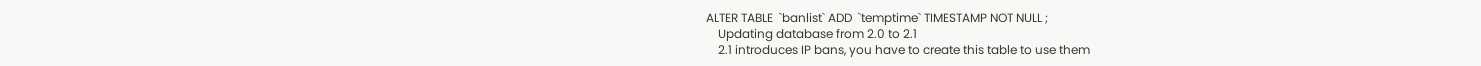ALTER TABLE  `banlist` ADD  `temptime` TIMESTAMP NOT NULL ;
    Updating database from 2.0 to 2.1
    2.1 introduces IP bans, you have to create this table to use them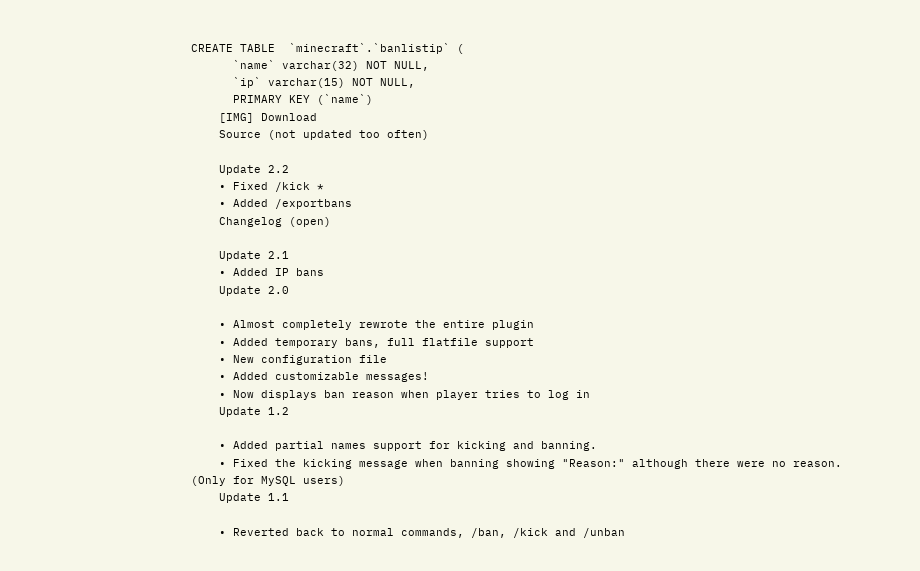CREATE TABLE  `minecraft`.`banlistip` (
      `name` varchar(32) NOT NULL,
      `ip` varchar(15) NOT NULL,
      PRIMARY KEY (`name`)
    [IMG] Download
    Source (not updated too often)

    Update 2.2
    • Fixed /kick *
    • Added /exportbans
    Changelog (open)

    Update 2.1
    • Added IP bans
    Update 2.0

    • Almost completely rewrote the entire plugin
    • Added temporary bans, full flatfile support
    • New configuration file
    • Added customizable messages!
    • Now displays ban reason when player tries to log in
    Update 1.2

    • Added partial names support for kicking and banning.
    • Fixed the kicking message when banning showing "Reason:" although there were no reason. (Only for MySQL users)
    Update 1.1

    • Reverted back to normal commands, /ban, /kick and /unban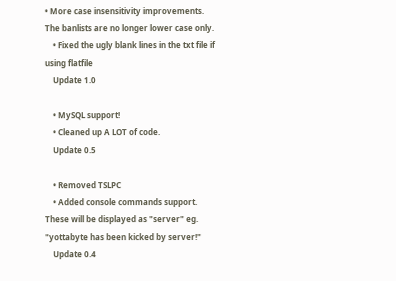• More case insensitivity improvements. The banlists are no longer lower case only.
    • Fixed the ugly blank lines in the txt file if using flatfile
    Update 1.0

    • MySQL support!
    • Cleaned up A LOT of code.
    Update 0.5

    • Removed TSLPC
    • Added console commands support. These will be displayed as "server" eg. "yottabyte has been kicked by server!"
    Update 0.4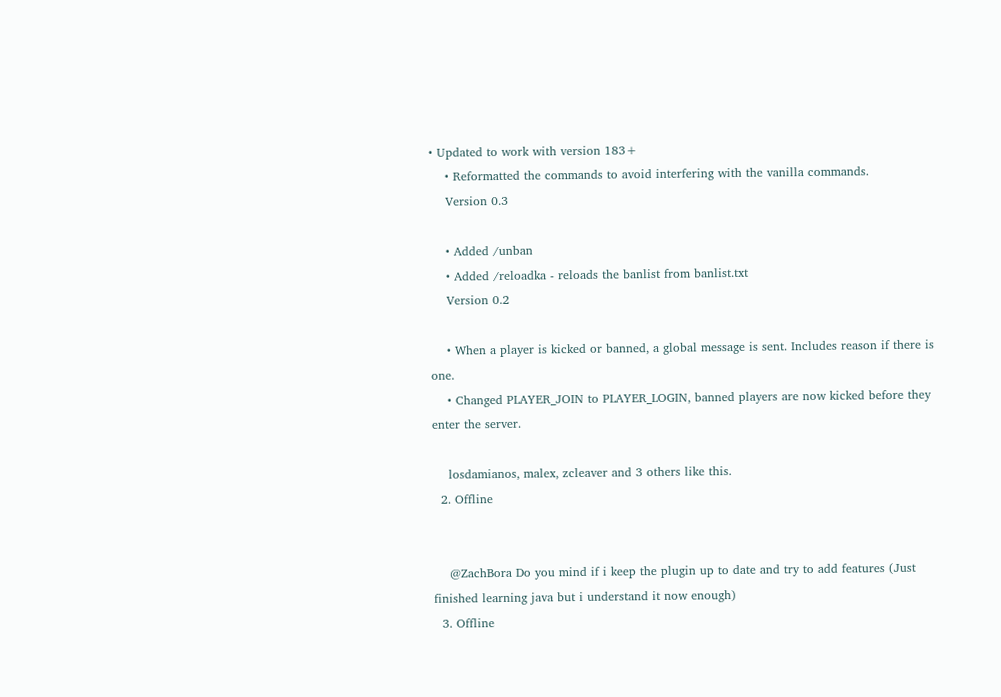• Updated to work with version 183+
    • Reformatted the commands to avoid interfering with the vanilla commands.
    Version 0.3

    • Added /unban
    • Added /reloadka - reloads the banlist from banlist.txt
    Version 0.2

    • When a player is kicked or banned, a global message is sent. Includes reason if there is one.
    • Changed PLAYER_JOIN to PLAYER_LOGIN, banned players are now kicked before they enter the server.

    losdamianos, malex, zcleaver and 3 others like this.
  2. Offline


    @ZachBora Do you mind if i keep the plugin up to date and try to add features (Just finished learning java but i understand it now enough)
  3. Offline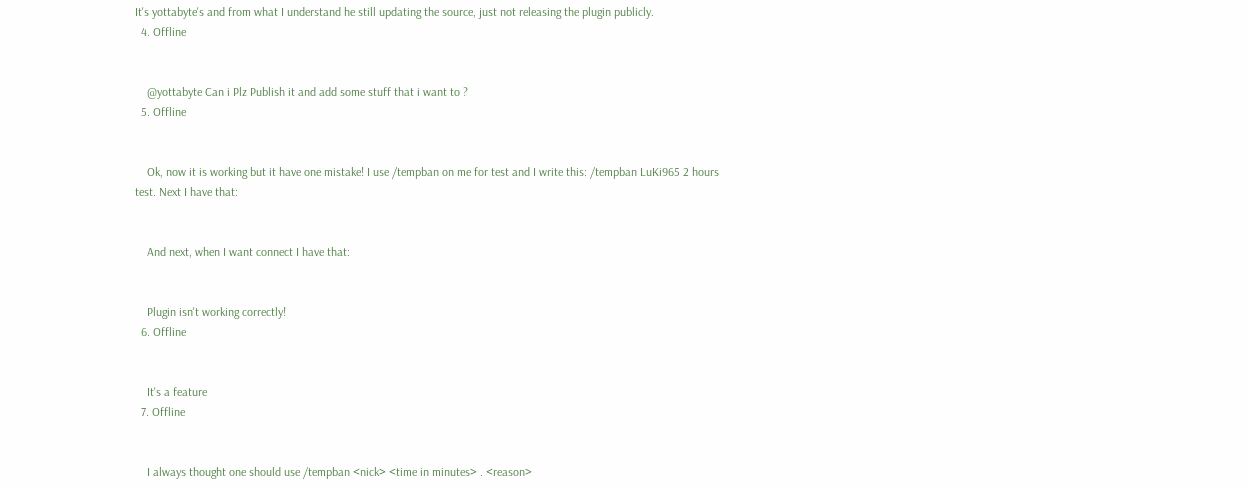It's yottabyte's and from what I understand he still updating the source, just not releasing the plugin publicly.
  4. Offline


    @yottabyte Can i Plz Publish it and add some stuff that i want to ?
  5. Offline


    Ok, now it is working but it have one mistake! I use /tempban on me for test and I write this: /tempban LuKi965 2 hours test. Next I have that:


    And next, when I want connect I have that:


    Plugin isn't working correctly!
  6. Offline


    It's a feature
  7. Offline


    I always thought one should use /tempban <nick> <time in minutes> . <reason>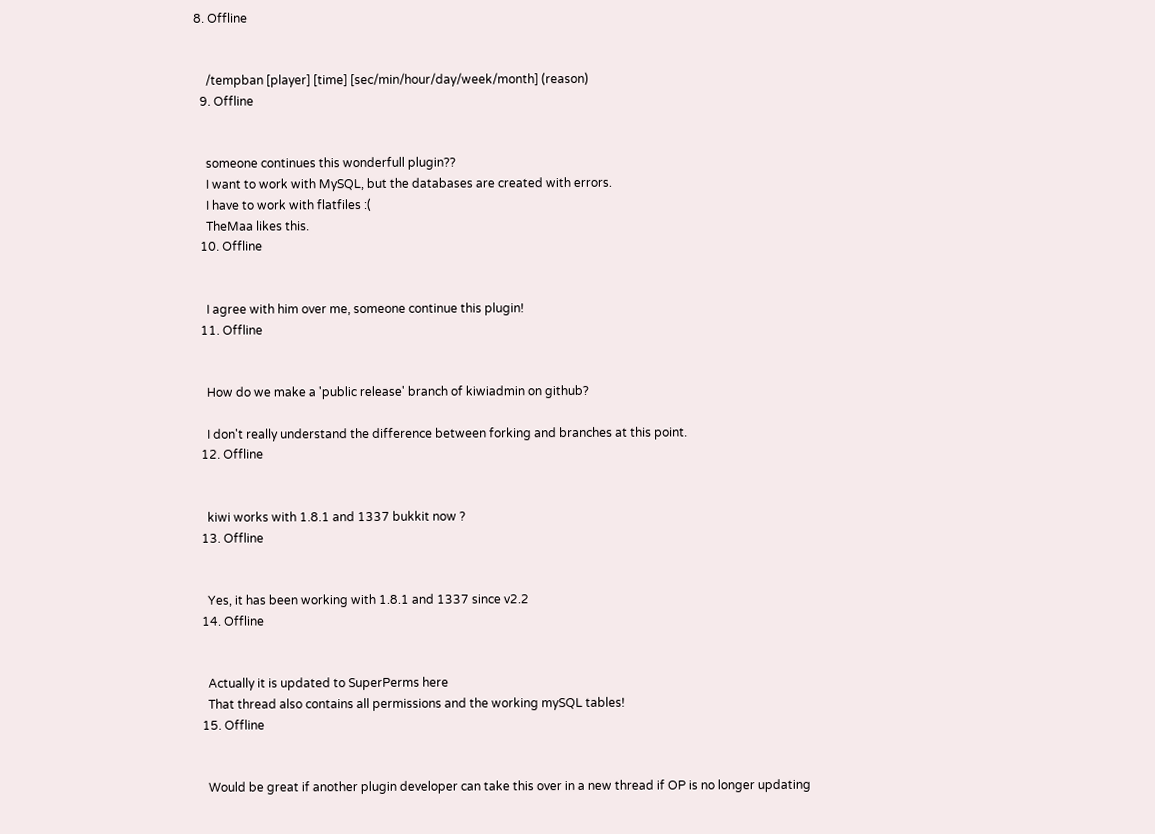8. Offline


    /tempban [player] [time] [sec/min/hour/day/week/month] (reason)
  9. Offline


    someone continues this wonderfull plugin??
    I want to work with MySQL, but the databases are created with errors.
    I have to work with flatfiles :(
    TheMaa likes this.
  10. Offline


    I agree with him over me, someone continue this plugin!
  11. Offline


    How do we make a 'public release' branch of kiwiadmin on github?

    I don't really understand the difference between forking and branches at this point.
  12. Offline


    kiwi works with 1.8.1 and 1337 bukkit now ?
  13. Offline


    Yes, it has been working with 1.8.1 and 1337 since v2.2
  14. Offline


    Actually it is updated to SuperPerms here
    That thread also contains all permissions and the working mySQL tables!
  15. Offline


    Would be great if another plugin developer can take this over in a new thread if OP is no longer updating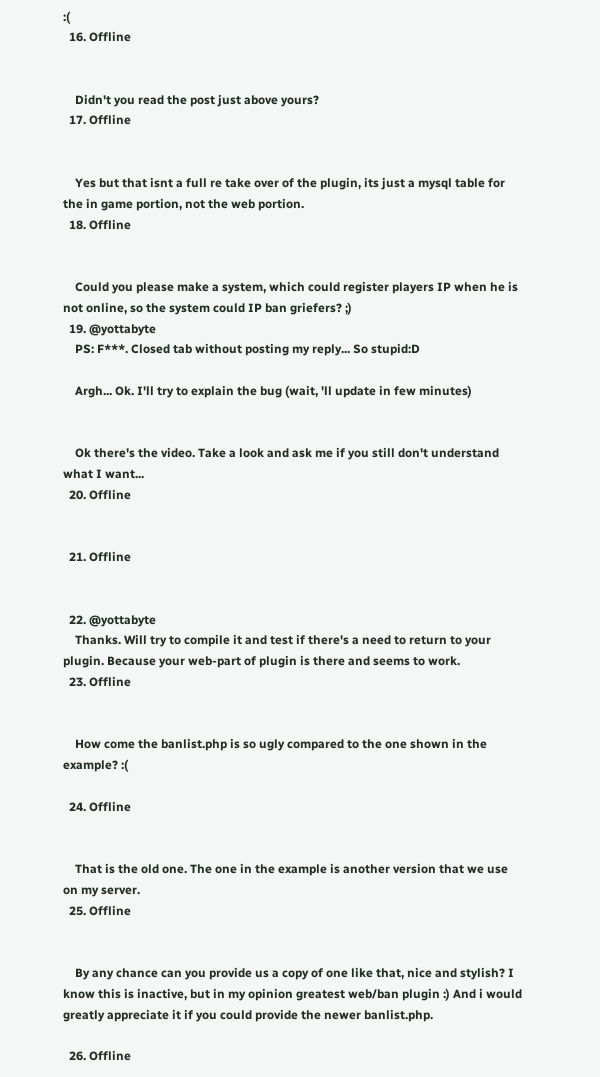:(
  16. Offline


    Didn't you read the post just above yours?
  17. Offline


    Yes but that isnt a full re take over of the plugin, its just a mysql table for the in game portion, not the web portion.
  18. Offline


    Could you please make a system, which could register players IP when he is not online, so the system could IP ban griefers? ;)
  19. @yottabyte
    PS: F***. Closed tab without posting my reply... So stupid:D

    Argh... Ok. I'll try to explain the bug (wait, 'll update in few minutes)


    Ok there's the video. Take a look and ask me if you still don't understand what I want...
  20. Offline


  21. Offline


  22. @yottabyte
    Thanks. Will try to compile it and test if there's a need to return to your plugin. Because your web-part of plugin is there and seems to work.
  23. Offline


    How come the banlist.php is so ugly compared to the one shown in the example? :(

  24. Offline


    That is the old one. The one in the example is another version that we use on my server.
  25. Offline


    By any chance can you provide us a copy of one like that, nice and stylish? I know this is inactive, but in my opinion greatest web/ban plugin :) And i would greatly appreciate it if you could provide the newer banlist.php.

  26. Offline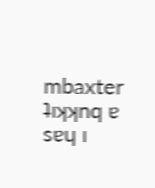mbaxter ʇıʞʞnq ɐ sɐɥ ı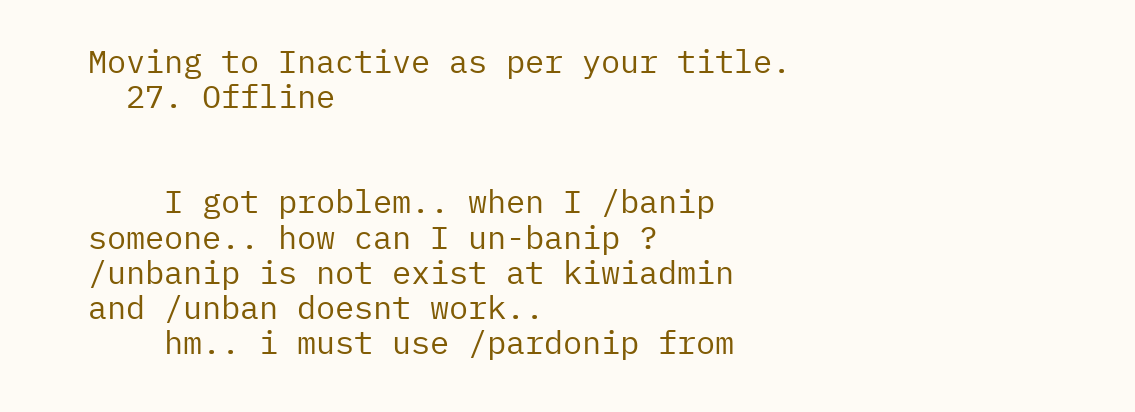Moving to Inactive as per your title.
  27. Offline


    I got problem.. when I /banip someone.. how can I un-banip ? /unbanip is not exist at kiwiadmin and /unban doesnt work..
    hm.. i must use /pardonip from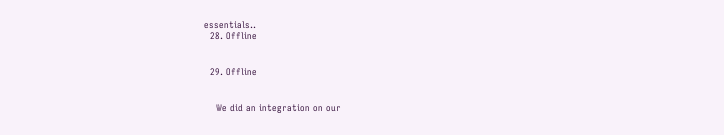essentials..
  28. Offline


  29. Offline


    We did an integration on our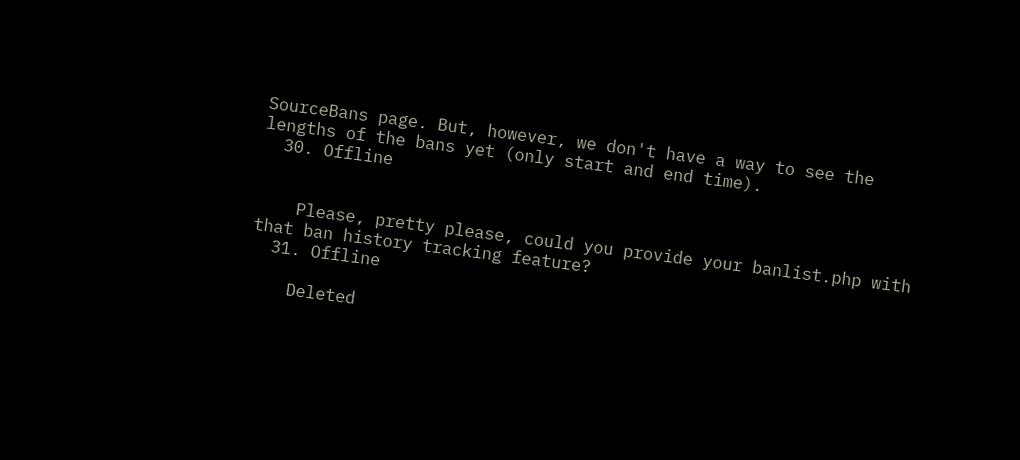SourceBans page. But, however, we don't have a way to see the lengths of the bans yet (only start and end time).
  30. Offline


    Please, pretty please, could you provide your banlist.php with that ban history tracking feature?
  31. Offline

    Deleted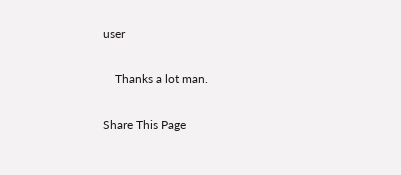user

    Thanks a lot man.

Share This Page